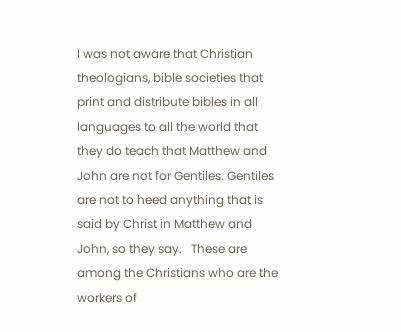I was not aware that Christian theologians, bible societies that print and distribute bibles in all languages to all the world that they do teach that Matthew and John are not for Gentiles. Gentiles are not to heed anything that is said by Christ in Matthew and John, so they say.   These are among the Christians who are the workers of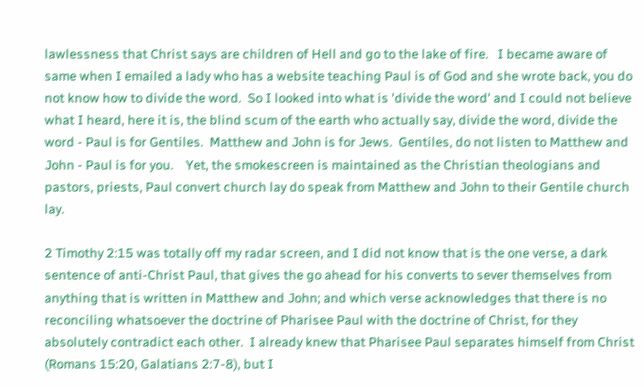lawlessness that Christ says are children of Hell and go to the lake of fire.   I became aware of same when I emailed a lady who has a website teaching Paul is of God and she wrote back, you do not know how to divide the word.  So I looked into what is 'divide the word' and I could not believe what I heard, here it is, the blind scum of the earth who actually say, divide the word, divide the word - Paul is for Gentiles.  Matthew and John is for Jews.  Gentiles, do not listen to Matthew and John - Paul is for you.    Yet, the smokescreen is maintained as the Christian theologians and pastors, priests, Paul convert church lay do speak from Matthew and John to their Gentile church lay.

2 Timothy 2:15 was totally off my radar screen, and I did not know that is the one verse, a dark sentence of anti-Christ Paul, that gives the go ahead for his converts to sever themselves from anything that is written in Matthew and John; and which verse acknowledges that there is no reconciling whatsoever the doctrine of Pharisee Paul with the doctrine of Christ, for they absolutely contradict each other.  I already knew that Pharisee Paul separates himself from Christ (Romans 15:20, Galatians 2:7-8), but I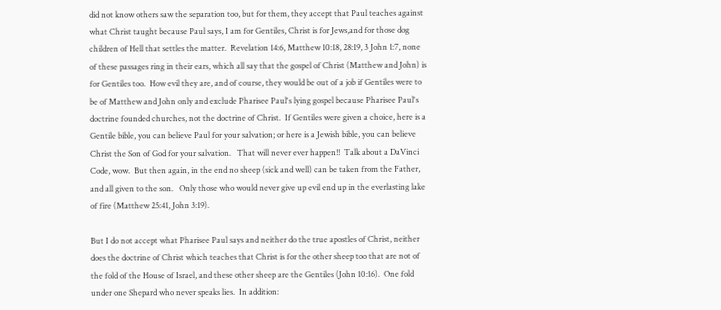did not know others saw the separation too, but for them, they accept that Paul teaches against what Christ taught because Paul says, I am for Gentiles, Christ is for Jews,and for those dog children of Hell that settles the matter.  Revelation 14:6, Matthew 10:18, 28:19, 3 John 1:7, none of these passages ring in their ears, which all say that the gospel of Christ (Matthew and John) is for Gentiles too.  How evil they are, and of course, they would be out of a job if Gentiles were to be of Matthew and John only and exclude Pharisee Paul's lying gospel because Pharisee Paul's doctrine founded churches, not the doctrine of Christ.  If Gentiles were given a choice, here is a Gentile bible, you can believe Paul for your salvation; or here is a Jewish bible, you can believe Christ the Son of God for your salvation.   That will never ever happen!!  Talk about a DaVinci Code, wow.  But then again, in the end no sheep (sick and well) can be taken from the Father, and all given to the son.   Only those who would never give up evil end up in the everlasting lake of fire (Matthew 25:41, John 3:19).

But I do not accept what Pharisee Paul says and neither do the true apostles of Christ, neither does the doctrine of Christ which teaches that Christ is for the other sheep too that are not of the fold of the House of Israel, and these other sheep are the Gentiles (John 10:16).  One fold under one Shepard who never speaks lies.  In addition: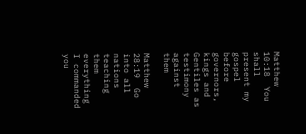Matthew 10:18  You shall present my gospel before governors, kings and Gentiles as testimony against them

Matthew 28:19  Go into all nations teaching them everything I commanded you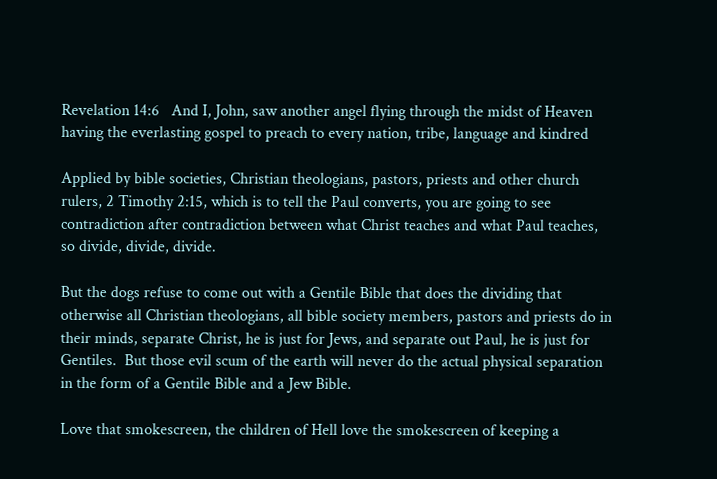Revelation 14:6   And I, John, saw another angel flying through the midst of Heaven having the everlasting gospel to preach to every nation, tribe, language and kindred

Applied by bible societies, Christian theologians, pastors, priests and other church rulers, 2 Timothy 2:15, which is to tell the Paul converts, you are going to see contradiction after contradiction between what Christ teaches and what Paul teaches, so divide, divide, divide.

But the dogs refuse to come out with a Gentile Bible that does the dividing that otherwise all Christian theologians, all bible society members, pastors and priests do in their minds, separate Christ, he is just for Jews, and separate out Paul, he is just for Gentiles.  But those evil scum of the earth will never do the actual physical separation in the form of a Gentile Bible and a Jew Bible.

Love that smokescreen, the children of Hell love the smokescreen of keeping a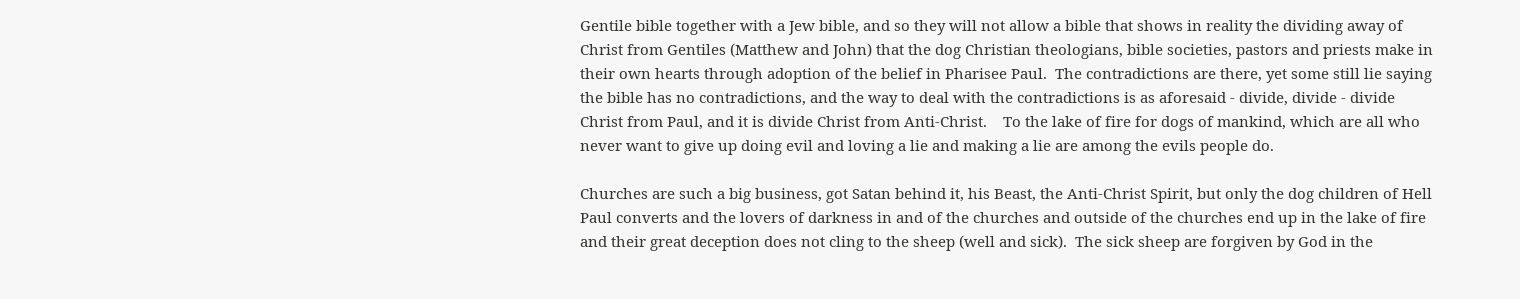Gentile bible together with a Jew bible, and so they will not allow a bible that shows in reality the dividing away of Christ from Gentiles (Matthew and John) that the dog Christian theologians, bible societies, pastors and priests make in their own hearts through adoption of the belief in Pharisee Paul.  The contradictions are there, yet some still lie saying the bible has no contradictions, and the way to deal with the contradictions is as aforesaid - divide, divide - divide Christ from Paul, and it is divide Christ from Anti-Christ.    To the lake of fire for dogs of mankind, which are all who never want to give up doing evil and loving a lie and making a lie are among the evils people do.

Churches are such a big business, got Satan behind it, his Beast, the Anti-Christ Spirit, but only the dog children of Hell Paul converts and the lovers of darkness in and of the churches and outside of the churches end up in the lake of fire and their great deception does not cling to the sheep (well and sick).  The sick sheep are forgiven by God in the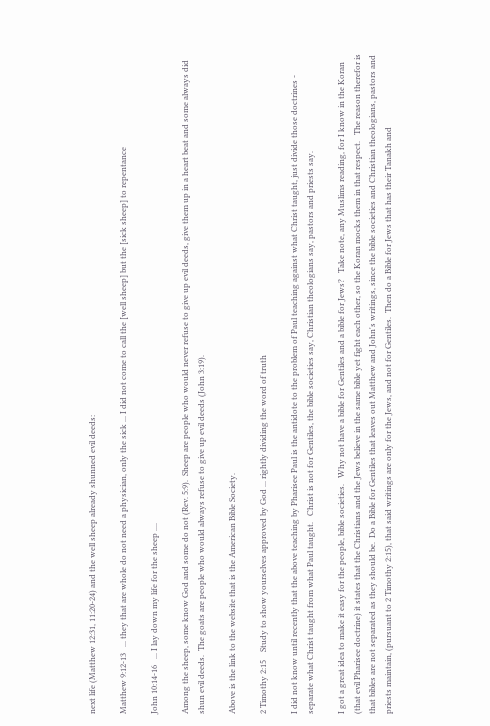next life (Matthew 12:31, 11:20-24) and the well sheep already shunned evil deeds:

Matthew 9:12-13   ... they that are whole do not need a physician, only the sick ... I did not come to call the [well sheep] but the [sick sheep] to repentance

John 10:14-16   ... I lay down my life for the sheep ....

Among the sheep, some know God and some do not (Rev. 5:9).  Sheep are people who would never refuse to give up evil deeds, give them up in a heart beat and some always did shun evil deeds.  The goats are people who would always refuse to give up evil deeds (John 3:19).

Above is the link to the website that is the American Bible Society.

2 Timothy 2:15    Study to show yourselves approved by God ... rightly dividing the word of truth

I did not know until recently that the above teaching by Pharisee Paul is the antidote to the problem of Paul teaching against what Christ taught, just divide those doctrines - separate what Christ taught from what Paul taught.   Christ is not for Gentiles, the bible societies say, Christian theologians say, pastors and priests say.

I got a great idea to make it easy for the people, bible societies.   Why not have a bible for Gentiles and a bible for Jews?   Take note, any Muslims reading, for I know in the Koran (that evil Pharisee doctrine) it states that the Christians and the Jews believe in the same bible yet fight each other, so the Koran mocks them in that respect.   The reason therefor is that bibles are not separated as they should be.  Do a Bible for Gentiles that leaves out Matthew and John's writings, since the bible societies and Christian theologians, pastors and priests maintain, (pursuant to 2 Timothy 2:15), that said writings are only for the Jews, and not for Gentiles.  Then do a Bible for Jews that has their Tanakh and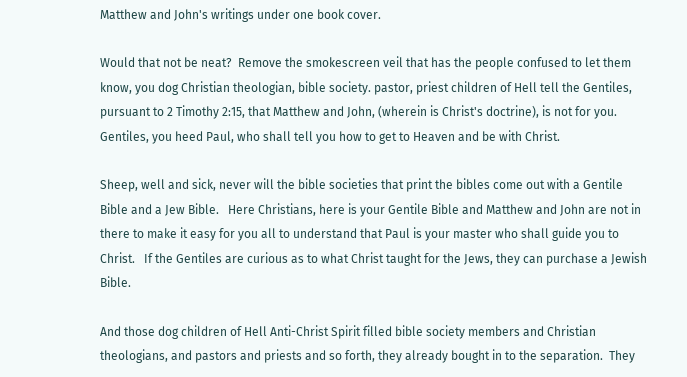Matthew and John's writings under one book cover.

Would that not be neat?  Remove the smokescreen veil that has the people confused to let them know, you dog Christian theologian, bible society. pastor, priest children of Hell tell the Gentiles, pursuant to 2 Timothy 2:15, that Matthew and John, (wherein is Christ's doctrine), is not for you.  Gentiles, you heed Paul, who shall tell you how to get to Heaven and be with Christ.

Sheep, well and sick, never will the bible societies that print the bibles come out with a Gentile Bible and a Jew Bible.   Here Christians, here is your Gentile Bible and Matthew and John are not in there to make it easy for you all to understand that Paul is your master who shall guide you to Christ.   If the Gentiles are curious as to what Christ taught for the Jews, they can purchase a Jewish Bible.

And those dog children of Hell Anti-Christ Spirit filled bible society members and Christian theologians, and pastors and priests and so forth, they already bought in to the separation.  They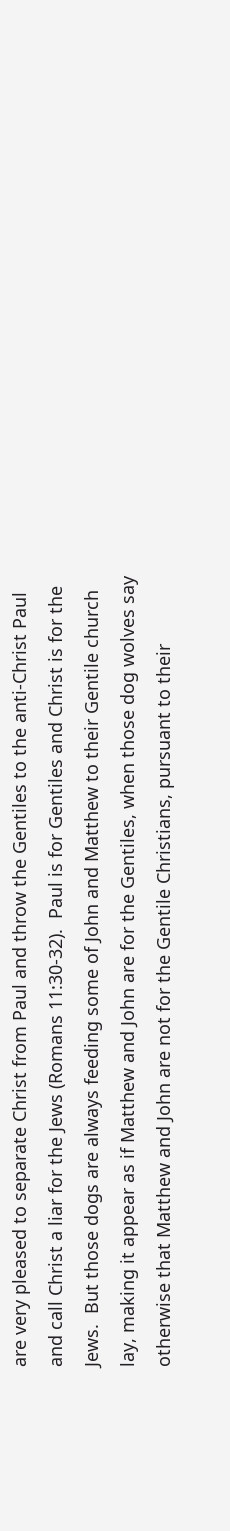are very pleased to separate Christ from Paul and throw the Gentiles to the anti-Christ Paul and call Christ a liar for the Jews (Romans 11:30-32).  Paul is for Gentiles and Christ is for the Jews.  But those dogs are always feeding some of John and Matthew to their Gentile church lay, making it appear as if Matthew and John are for the Gentiles, when those dog wolves say otherwise that Matthew and John are not for the Gentile Christians, pursuant to their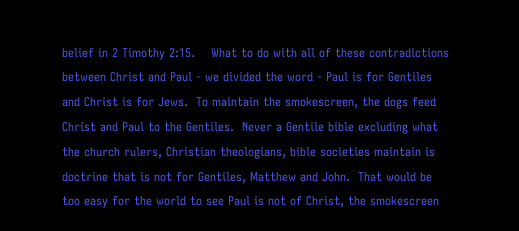belief in 2 Timothy 2:15.    What to do with all of these contradictions between Christ and Paul - we divided the word - Paul is for Gentiles and Christ is for Jews.  To maintain the smokescreen, the dogs feed Christ and Paul to the Gentiles.  Never a Gentile bible excluding what the church rulers, Christian theologians, bible societies maintain is doctrine that is not for Gentiles, Matthew and John.  That would be too easy for the world to see Paul is not of Christ, the smokescreen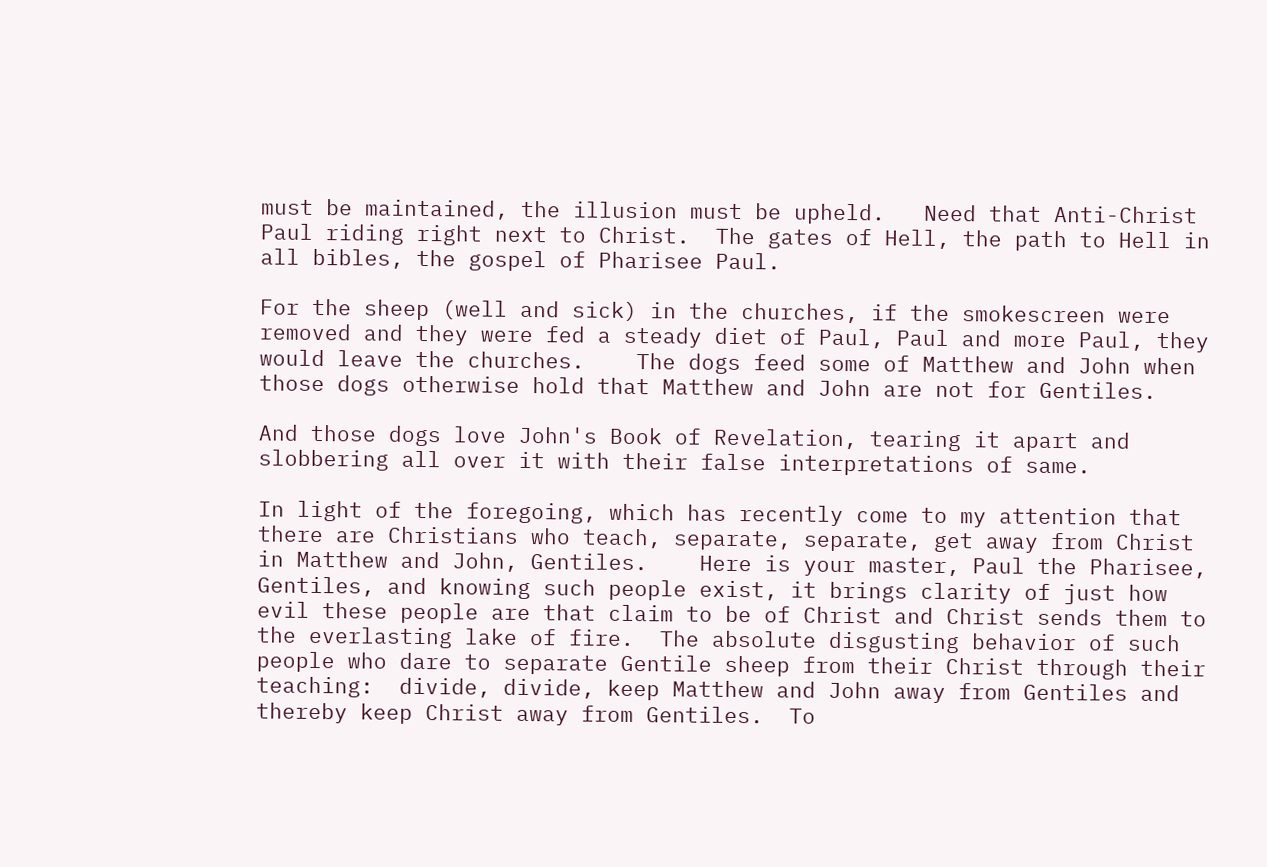must be maintained, the illusion must be upheld.   Need that Anti-Christ Paul riding right next to Christ.  The gates of Hell, the path to Hell in all bibles, the gospel of Pharisee Paul.

For the sheep (well and sick) in the churches, if the smokescreen were removed and they were fed a steady diet of Paul, Paul and more Paul, they would leave the churches.    The dogs feed some of Matthew and John when those dogs otherwise hold that Matthew and John are not for Gentiles.

And those dogs love John's Book of Revelation, tearing it apart and slobbering all over it with their false interpretations of same.

In light of the foregoing, which has recently come to my attention that there are Christians who teach, separate, separate, get away from Christ in Matthew and John, Gentiles.    Here is your master, Paul the Pharisee, Gentiles, and knowing such people exist, it brings clarity of just how evil these people are that claim to be of Christ and Christ sends them to the everlasting lake of fire.  The absolute disgusting behavior of such people who dare to separate Gentile sheep from their Christ through their teaching:  divide, divide, keep Matthew and John away from Gentiles and thereby keep Christ away from Gentiles.  To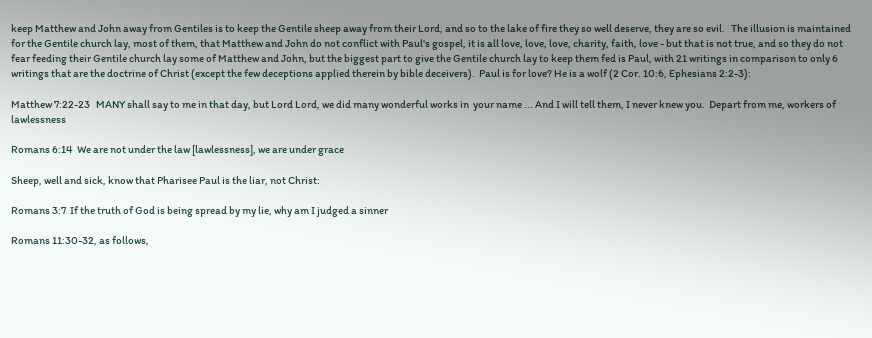keep Matthew and John away from Gentiles is to keep the Gentile sheep away from their Lord, and so to the lake of fire they so well deserve, they are so evil.   The illusion is maintained for the Gentile church lay, most of them, that Matthew and John do not conflict with Paul's gospel, it is all love, love, love, charity, faith, love - but that is not true, and so they do not fear feeding their Gentile church lay some of Matthew and John, but the biggest part to give the Gentile church lay to keep them fed is Paul, with 21 writings in comparison to only 6 writings that are the doctrine of Christ (except the few deceptions applied therein by bible deceivers).  Paul is for love? He is a wolf (2 Cor. 10:6, Ephesians 2:2-3):

Matthew 7:22-23   MANY shall say to me in that day, but Lord Lord, we did many wonderful works in  your name ... And I will tell them, I never knew you.  Depart from me, workers of lawlessness

Romans 6:14  We are not under the law [lawlessness], we are under grace

Sheep, well and sick, know that Pharisee Paul is the liar, not Christ:

Romans 3:7  If the truth of God is being spread by my lie, why am I judged a sinner

Romans 11:30-32, as follows,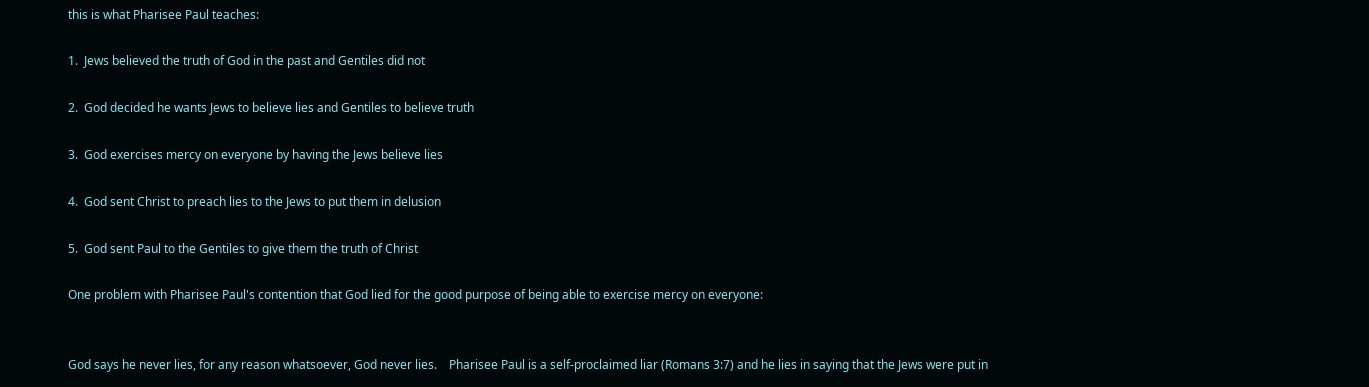this is what Pharisee Paul teaches:

1.  Jews believed the truth of God in the past and Gentiles did not

2.  God decided he wants Jews to believe lies and Gentiles to believe truth

3.  God exercises mercy on everyone by having the Jews believe lies

4.  God sent Christ to preach lies to the Jews to put them in delusion

5.  God sent Paul to the Gentiles to give them the truth of Christ

One problem with Pharisee Paul's contention that God lied for the good purpose of being able to exercise mercy on everyone:


God says he never lies, for any reason whatsoever, God never lies.    Pharisee Paul is a self-proclaimed liar (Romans 3:7) and he lies in saying that the Jews were put in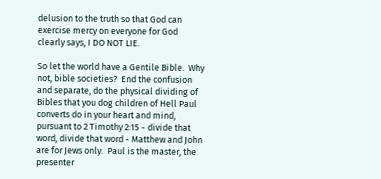delusion to the truth so that God can exercise mercy on everyone for God clearly says, I DO NOT LIE.

So let the world have a Gentile Bible.  Why not, bible societies?  End the confusion and separate, do the physical dividing of Bibles that you dog children of Hell Paul converts do in your heart and mind, pursuant to 2 Timothy 2:15 - divide that word, divide that word - Matthew and John are for Jews only.  Paul is the master, the presenter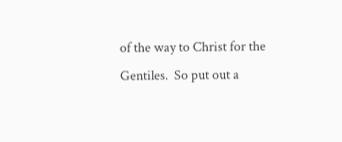of the way to Christ for the Gentiles.  So put out a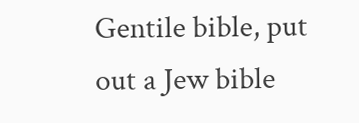Gentile bible, put out a Jew bible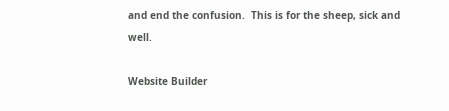and end the confusion.  This is for the sheep, sick and well.

Website Builder